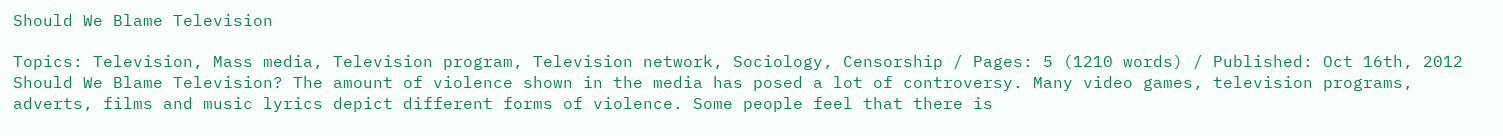Should We Blame Television

Topics: Television, Mass media, Television program, Television network, Sociology, Censorship / Pages: 5 (1210 words) / Published: Oct 16th, 2012
Should We Blame Television? The amount of violence shown in the media has posed a lot of controversy. Many video games, television programs, adverts, films and music lyrics depict different forms of violence. Some people feel that there is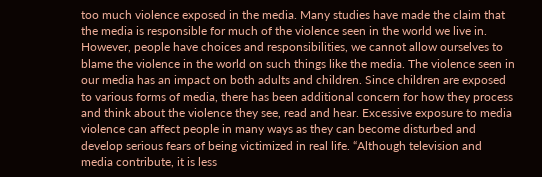too much violence exposed in the media. Many studies have made the claim that the media is responsible for much of the violence seen in the world we live in. However, people have choices and responsibilities, we cannot allow ourselves to blame the violence in the world on such things like the media. The violence seen in our media has an impact on both adults and children. Since children are exposed to various forms of media, there has been additional concern for how they process and think about the violence they see, read and hear. Excessive exposure to media violence can affect people in many ways as they can become disturbed and develop serious fears of being victimized in real life. “Although television and media contribute, it is less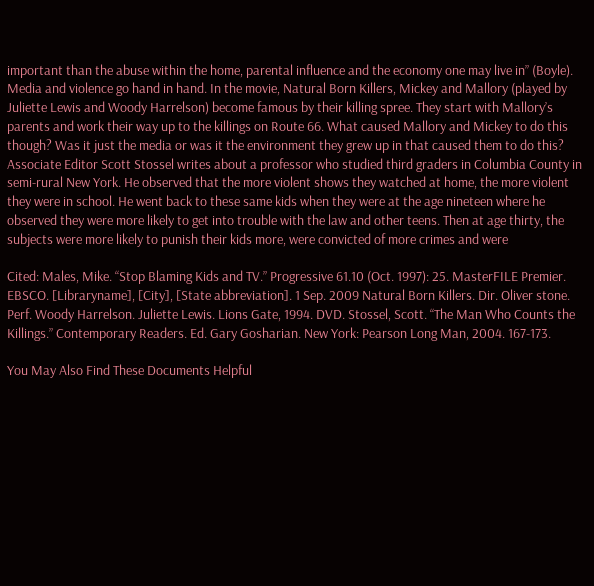important than the abuse within the home, parental influence and the economy one may live in” (Boyle). Media and violence go hand in hand. In the movie, Natural Born Killers, Mickey and Mallory (played by Juliette Lewis and Woody Harrelson) become famous by their killing spree. They start with Mallory’s parents and work their way up to the killings on Route 66. What caused Mallory and Mickey to do this though? Was it just the media or was it the environment they grew up in that caused them to do this? Associate Editor Scott Stossel writes about a professor who studied third graders in Columbia County in semi-rural New York. He observed that the more violent shows they watched at home, the more violent they were in school. He went back to these same kids when they were at the age nineteen where he observed they were more likely to get into trouble with the law and other teens. Then at age thirty, the subjects were more likely to punish their kids more, were convicted of more crimes and were

Cited: Males, Mike. “Stop Blaming Kids and TV.” Progressive 61.10 (Oct. 1997): 25. MasterFILE Premier. EBSCO. [Libraryname], [City], [State abbreviation]. 1 Sep. 2009 Natural Born Killers. Dir. Oliver stone. Perf. Woody Harrelson. Juliette Lewis. Lions Gate, 1994. DVD. Stossel, Scott. “The Man Who Counts the Killings.” Contemporary Readers. Ed. Gary Gosharian. New York: Pearson Long Man, 2004. 167-173.

You May Also Find These Documents Helpful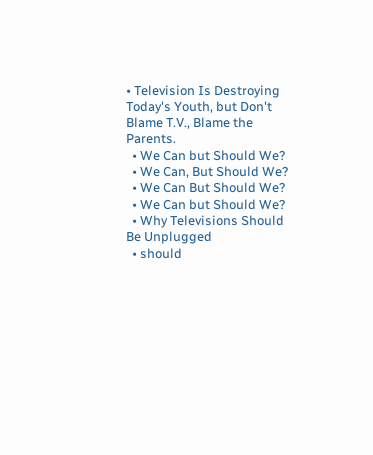• Television Is Destroying Today's Youth, but Don't Blame T.V., Blame the Parents.
  • We Can but Should We?
  • We Can, But Should We?
  • We Can But Should We?
  • We Can but Should We?
  • Why Televisions Should Be Unplugged
  • should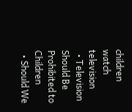children watch television
  • Television Should Be Prohibited to Children
  • Should We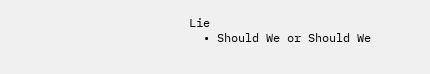Lie
  • Should We or Should We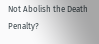Not Abolish the Death Penalty?